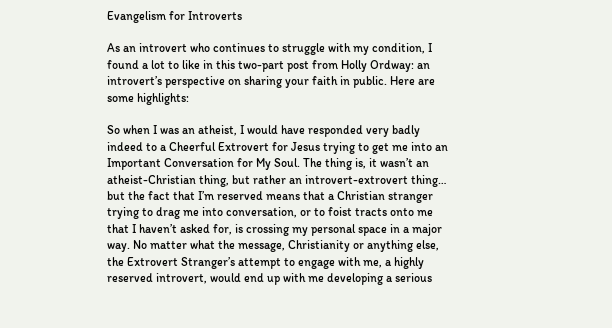Evangelism for Introverts

As an introvert who continues to struggle with my condition, I found a lot to like in this two-part post from Holly Ordway: an introvert’s perspective on sharing your faith in public. Here are some highlights:

So when I was an atheist, I would have responded very badly indeed to a Cheerful Extrovert for Jesus trying to get me into an Important Conversation for My Soul. The thing is, it wasn’t an atheist-Christian thing, but rather an introvert-extrovert thing… but the fact that I’m reserved means that a Christian stranger trying to drag me into conversation, or to foist tracts onto me that I haven’t asked for, is crossing my personal space in a major way. No matter what the message, Christianity or anything else, the Extrovert Stranger’s attempt to engage with me, a highly reserved introvert, would end up with me developing a serious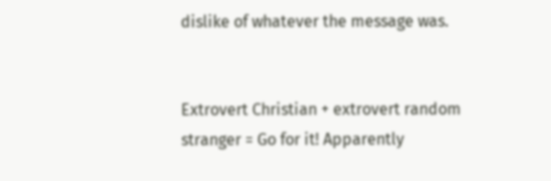dislike of whatever the message was.


Extrovert Christian + extrovert random stranger = Go for it! Apparently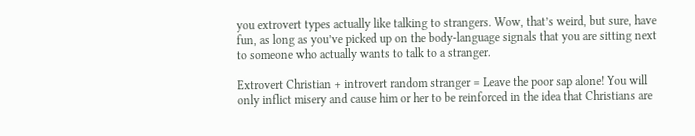you extrovert types actually like talking to strangers. Wow, that’s weird, but sure, have fun, as long as you’ve picked up on the body-language signals that you are sitting next to someone who actually wants to talk to a stranger.

Extrovert Christian + introvert random stranger = Leave the poor sap alone! You will only inflict misery and cause him or her to be reinforced in the idea that Christians are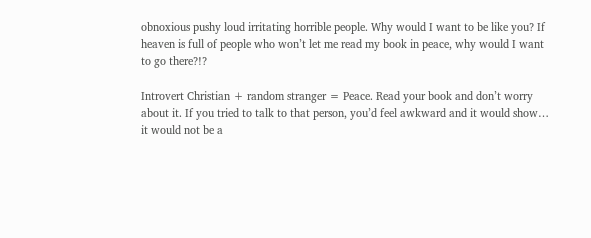obnoxious pushy loud irritating horrible people. Why would I want to be like you? If heaven is full of people who won’t let me read my book in peace, why would I want to go there?!?

Introvert Christian + random stranger = Peace. Read your book and don’t worry about it. If you tried to talk to that person, you’d feel awkward and it would show… it would not be a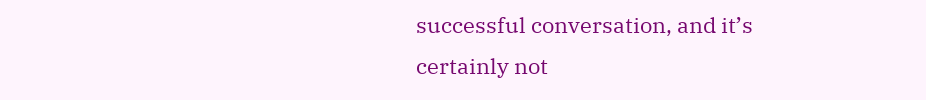successful conversation, and it’s certainly not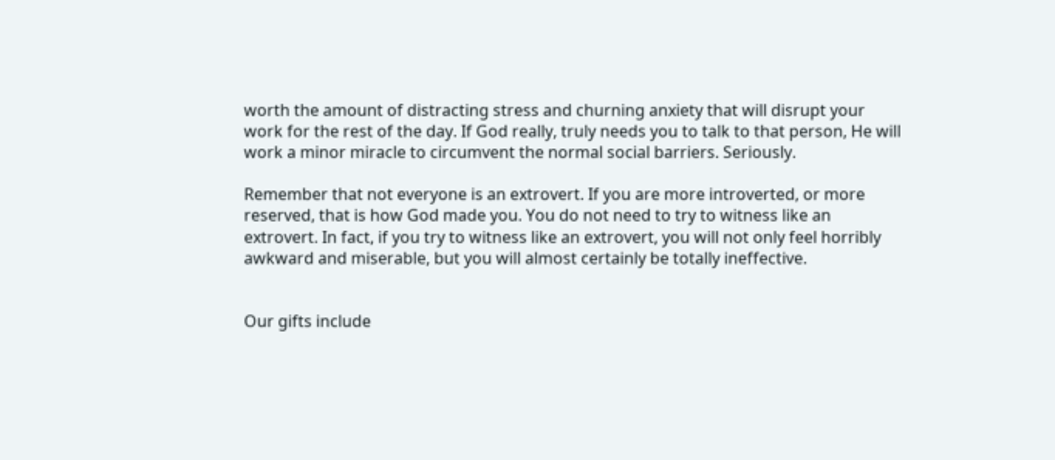worth the amount of distracting stress and churning anxiety that will disrupt your work for the rest of the day. If God really, truly needs you to talk to that person, He will work a minor miracle to circumvent the normal social barriers. Seriously.

Remember that not everyone is an extrovert. If you are more introverted, or more reserved, that is how God made you. You do not need to try to witness like an extrovert. In fact, if you try to witness like an extrovert, you will not only feel horribly awkward and miserable, but you will almost certainly be totally ineffective.


Our gifts include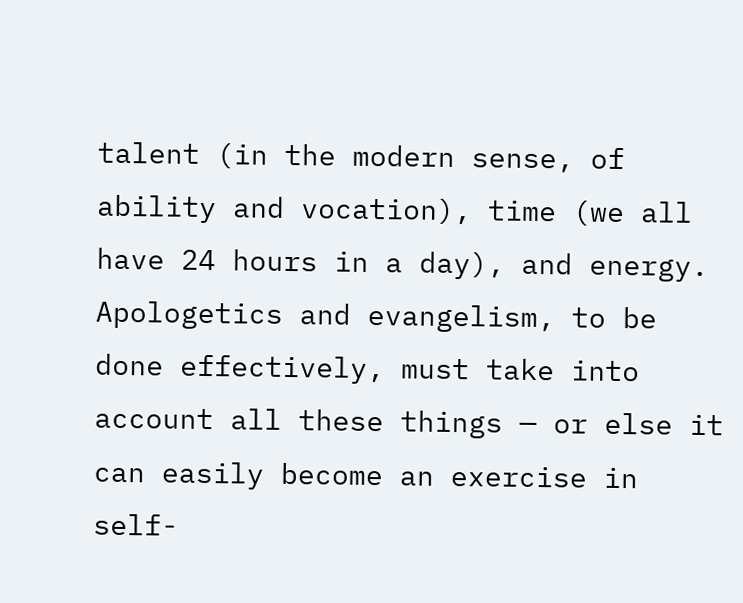talent (in the modern sense, of ability and vocation), time (we all have 24 hours in a day), and energy. Apologetics and evangelism, to be done effectively, must take into account all these things — or else it can easily become an exercise in self-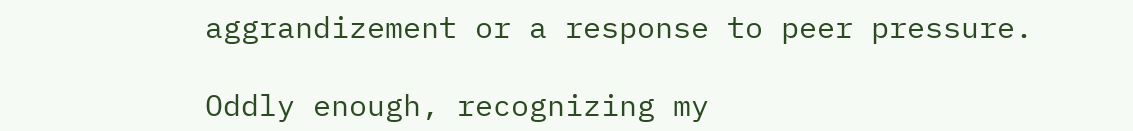aggrandizement or a response to peer pressure.

Oddly enough, recognizing my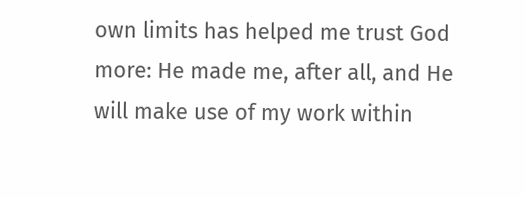own limits has helped me trust God more: He made me, after all, and He will make use of my work within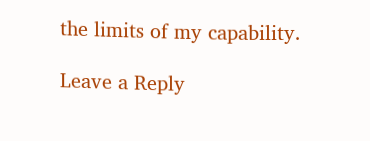the limits of my capability.

Leave a Reply